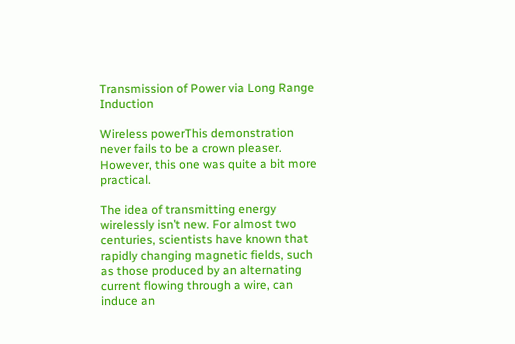Transmission of Power via Long Range Induction

Wireless powerThis demonstration never fails to be a crown pleaser. However, this one was quite a bit more practical.

The idea of transmitting energy wirelessly isn’t new. For almost two centuries, scientists have known that rapidly changing magnetic fields, such as those produced by an alternating current flowing through a wire, can induce an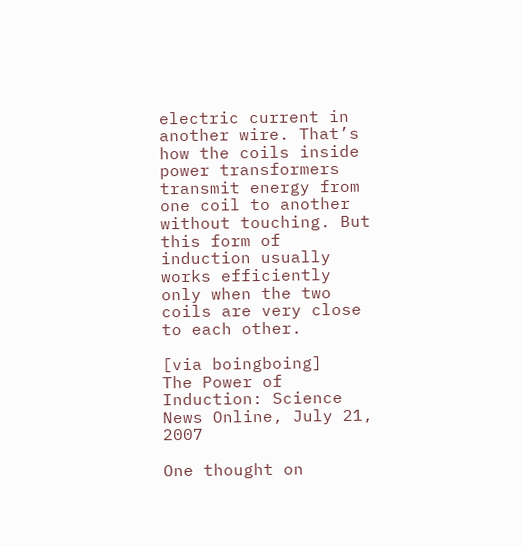electric current in another wire. That’s how the coils inside power transformers transmit energy from one coil to another without touching. But this form of induction usually works efficiently only when the two coils are very close to each other.

[via boingboing]
The Power of Induction: Science News Online, July 21, 2007

One thought on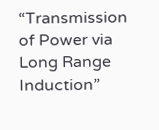“Transmission of Power via Long Range Induction”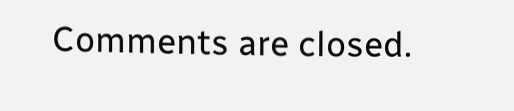Comments are closed.